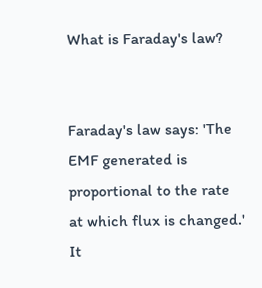What is Faraday's law?


Faraday's law says: 'The EMF generated is proportional to the rate at which flux is changed.' It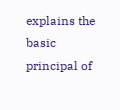explains the basic principal of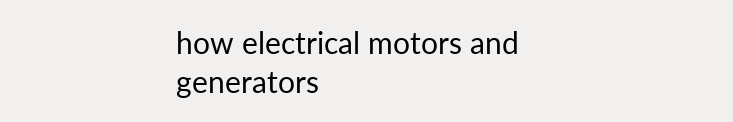how electrical motors and generators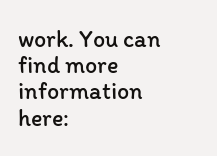work. You can find more information here: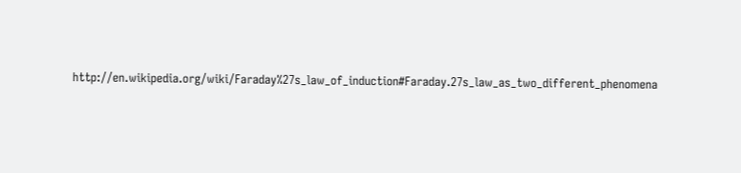http://en.wikipedia.org/wiki/Faraday%27s_law_of_induction#Faraday.27s_law_as_two_different_phenomena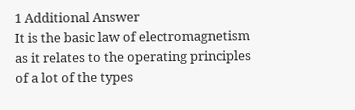1 Additional Answer
It is the basic law of electromagnetism as it relates to the operating principles of a lot of the types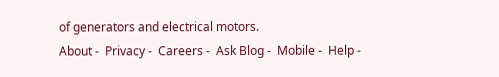of generators and electrical motors.
About -  Privacy -  Careers -  Ask Blog -  Mobile -  Help -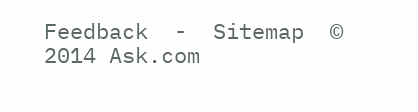Feedback  -  Sitemap  © 2014 Ask.com